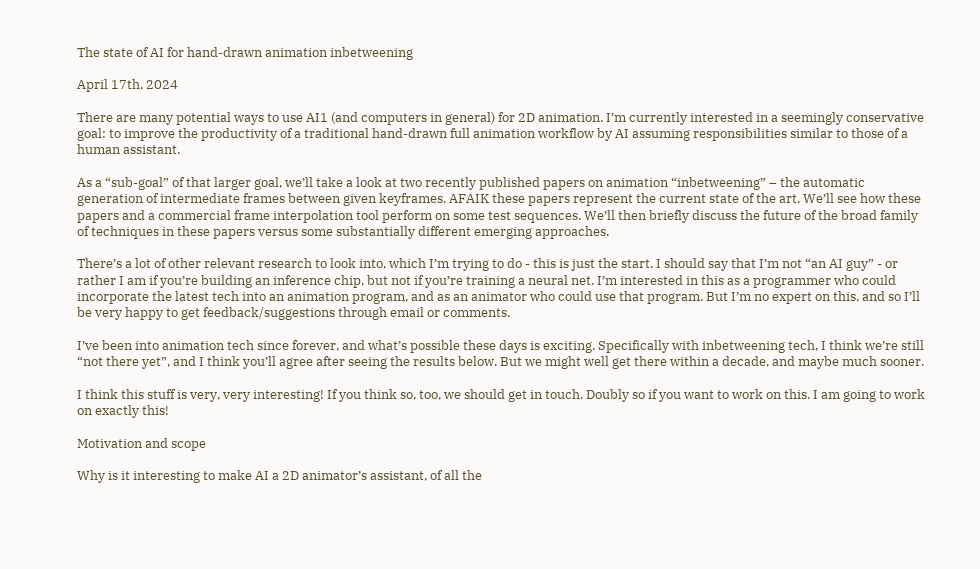The state of AI for hand-drawn animation inbetweening

April 17th, 2024

There are many potential ways to use AI1 (and computers in general) for 2D animation. I’m currently interested in a seemingly conservative goal: to improve the productivity of a traditional hand-drawn full animation workflow by AI assuming responsibilities similar to those of a human assistant.

As a “sub-goal” of that larger goal, we’ll take a look at two recently published papers on animation “inbetweening” – the automatic generation of intermediate frames between given keyframes. AFAIK these papers represent the current state of the art. We’ll see how these papers and a commercial frame interpolation tool perform on some test sequences. We’ll then briefly discuss the future of the broad family of techniques in these papers versus some substantially different emerging approaches.

There’s a lot of other relevant research to look into, which I’m trying to do - this is just the start. I should say that I’m not “an AI guy” - or rather I am if you’re building an inference chip, but not if you’re training a neural net. I’m interested in this as a programmer who could incorporate the latest tech into an animation program, and as an animator who could use that program. But I’m no expert on this, and so I’ll be very happy to get feedback/suggestions through email or comments.

I’ve been into animation tech since forever, and what’s possible these days is exciting. Specifically with inbetweening tech, I think we’re still “not there yet”, and I think you’ll agree after seeing the results below. But we might well get there within a decade, and maybe much sooner.

I think this stuff is very, very interesting! If you think so, too, we should get in touch. Doubly so if you want to work on this. I am going to work on exactly this!

Motivation and scope

Why is it interesting to make AI a 2D animator’s assistant, of all the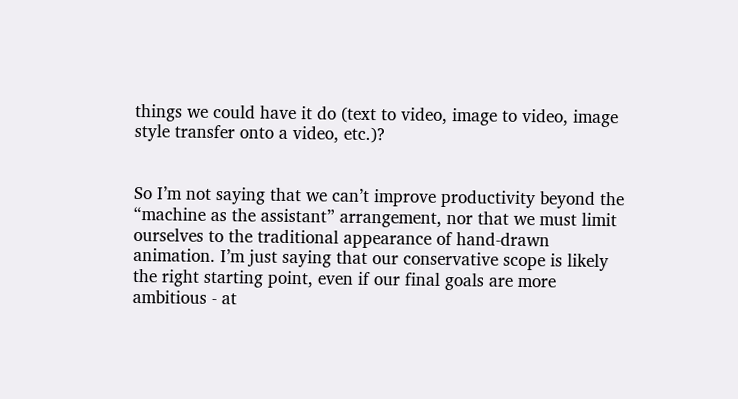things we could have it do (text to video, image to video, image style transfer onto a video, etc.)?


So I’m not saying that we can’t improve productivity beyond the “machine as the assistant” arrangement, nor that we must limit ourselves to the traditional appearance of hand-drawn animation. I’m just saying that our conservative scope is likely the right starting point, even if our final goals are more ambitious - at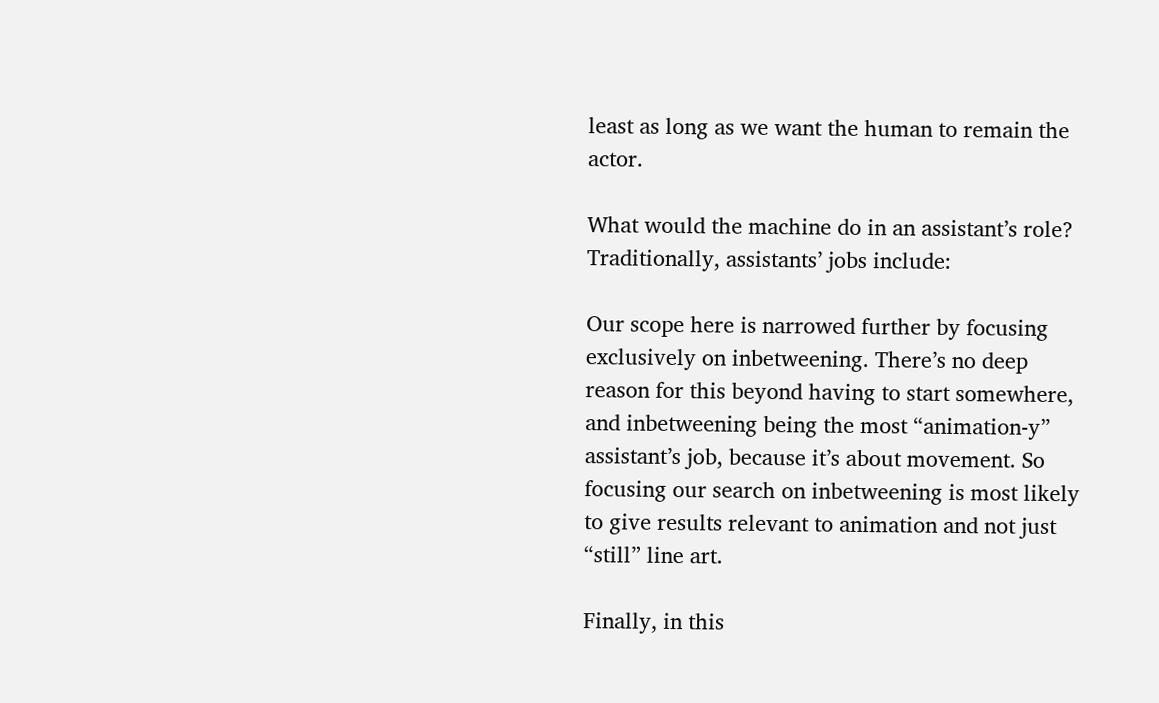least as long as we want the human to remain the actor.

What would the machine do in an assistant’s role? Traditionally, assistants’ jobs include:

Our scope here is narrowed further by focusing exclusively on inbetweening. There’s no deep reason for this beyond having to start somewhere, and inbetweening being the most “animation-y” assistant’s job, because it’s about movement. So focusing our search on inbetweening is most likely to give results relevant to animation and not just “still” line art.

Finally, in this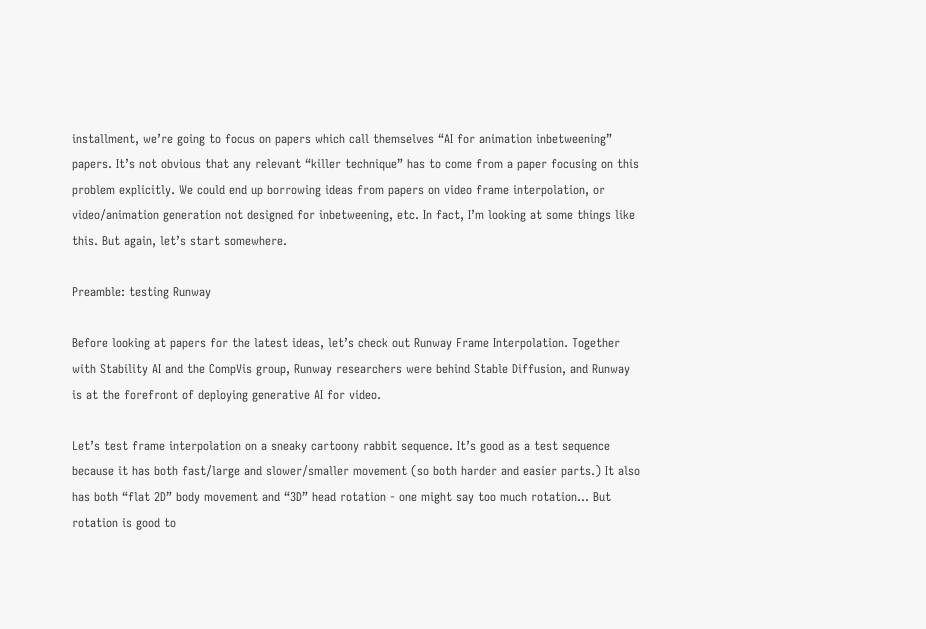installment, we’re going to focus on papers which call themselves “AI for animation inbetweening” papers. It’s not obvious that any relevant “killer technique” has to come from a paper focusing on this problem explicitly. We could end up borrowing ideas from papers on video frame interpolation, or video/animation generation not designed for inbetweening, etc. In fact, I’m looking at some things like this. But again, let’s start somewhere.

Preamble: testing Runway

Before looking at papers for the latest ideas, let’s check out Runway Frame Interpolation. Together with Stability AI and the CompVis group, Runway researchers were behind Stable Diffusion, and Runway is at the forefront of deploying generative AI for video.

Let’s test frame interpolation on a sneaky cartoony rabbit sequence. It’s good as a test sequence because it has both fast/large and slower/smaller movement (so both harder and easier parts.) It also has both “flat 2D” body movement and “3D” head rotation - one might say too much rotation… But rotation is good to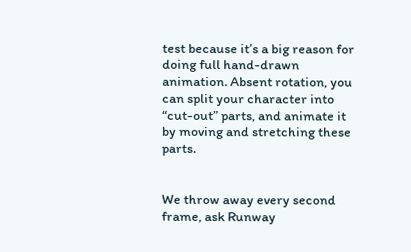test because it’s a big reason for doing full hand-drawn animation. Absent rotation, you can split your character into “cut-out” parts, and animate it by moving and stretching these parts.


We throw away every second frame, ask Runway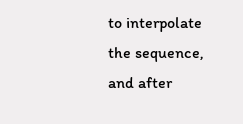to interpolate the sequence, and after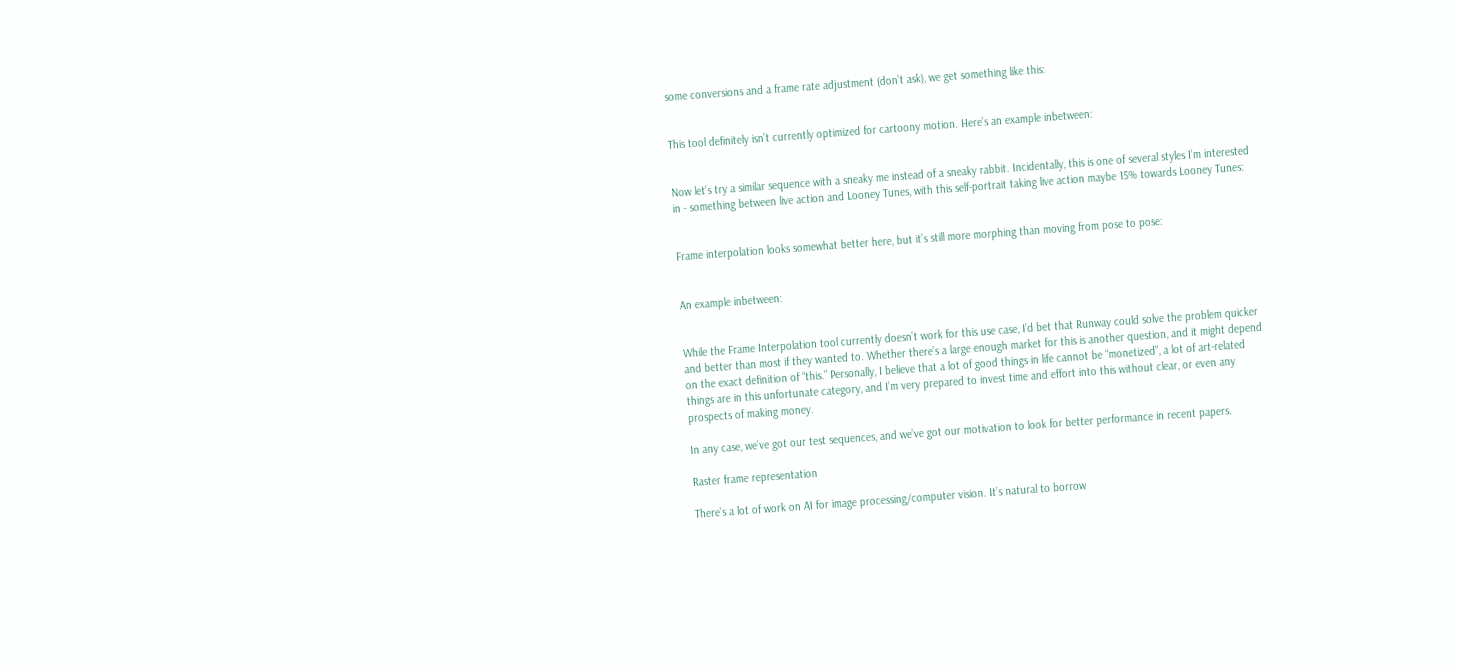some conversions and a frame rate adjustment (don’t ask), we get something like this:


This tool definitely isn’t currently optimized for cartoony motion. Here’s an example inbetween:


Now let’s try a similar sequence with a sneaky me instead of a sneaky rabbit. Incidentally, this is one of several styles I’m interested in - something between live action and Looney Tunes, with this self-portrait taking live action maybe 15% towards Looney Tunes:


Frame interpolation looks somewhat better here, but it’s still more morphing than moving from pose to pose:


An example inbetween:


While the Frame Interpolation tool currently doesn’t work for this use case, I’d bet that Runway could solve the problem quicker and better than most if they wanted to. Whether there’s a large enough market for this is another question, and it might depend on the exact definition of “this.” Personally, I believe that a lot of good things in life cannot be “monetized”, a lot of art-related things are in this unfortunate category, and I’m very prepared to invest time and effort into this without clear, or even any prospects of making money.

In any case, we’ve got our test sequences, and we’ve got our motivation to look for better performance in recent papers.

Raster frame representation

There’s a lot of work on AI for image processing/computer vision. It’s natural to borrow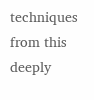techniques from this deeply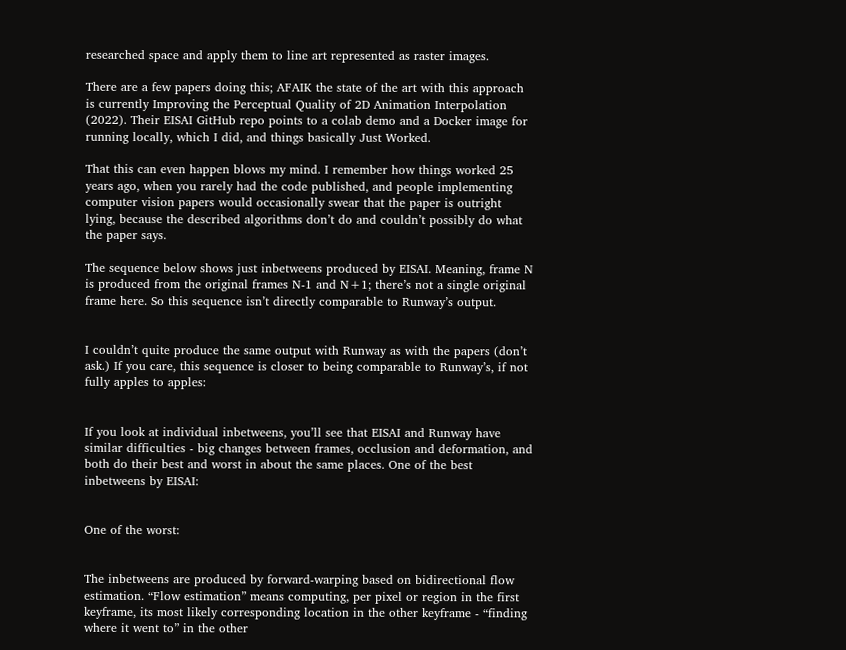researched space and apply them to line art represented as raster images.

There are a few papers doing this; AFAIK the state of the art with this approach is currently Improving the Perceptual Quality of 2D Animation Interpolation (2022). Their EISAI GitHub repo points to a colab demo and a Docker image for running locally, which I did, and things basically Just Worked.

That this can even happen blows my mind. I remember how things worked 25 years ago, when you rarely had the code published, and people implementing computer vision papers would occasionally swear that the paper is outright lying, because the described algorithms don’t do and couldn’t possibly do what the paper says.

The sequence below shows just inbetweens produced by EISAI. Meaning, frame N is produced from the original frames N-1 and N+1; there’s not a single original frame here. So this sequence isn’t directly comparable to Runway’s output.


I couldn’t quite produce the same output with Runway as with the papers (don’t ask.) If you care, this sequence is closer to being comparable to Runway’s, if not fully apples to apples:


If you look at individual inbetweens, you’ll see that EISAI and Runway have similar difficulties - big changes between frames, occlusion and deformation, and both do their best and worst in about the same places. One of the best inbetweens by EISAI:


One of the worst:


The inbetweens are produced by forward-warping based on bidirectional flow estimation. “Flow estimation” means computing, per pixel or region in the first keyframe, its most likely corresponding location in the other keyframe - “finding where it went to” in the other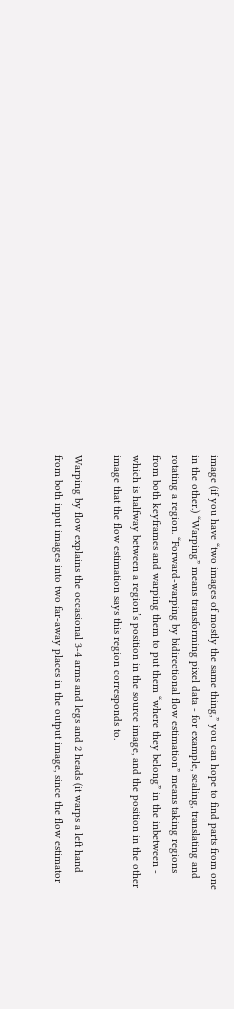image (if you have “two images of mostly the same thing,” you can hope to find parts from one in the other.) “Warping” means transforming pixel data - for example, scaling, translating and rotating a region. “Forward-warping by bidirectional flow estimation” means taking regions from both keyframes and warping them to put them “where they belong” in the inbetween - which is halfway between a region’s position in the source image, and the position in the other image that the flow estimation says this region corresponds to.

Warping by flow explains the occasional 3-4 arms and legs and 2 heads (it warps a left hand from both input images into two far-away places in the output image, since the flow estimator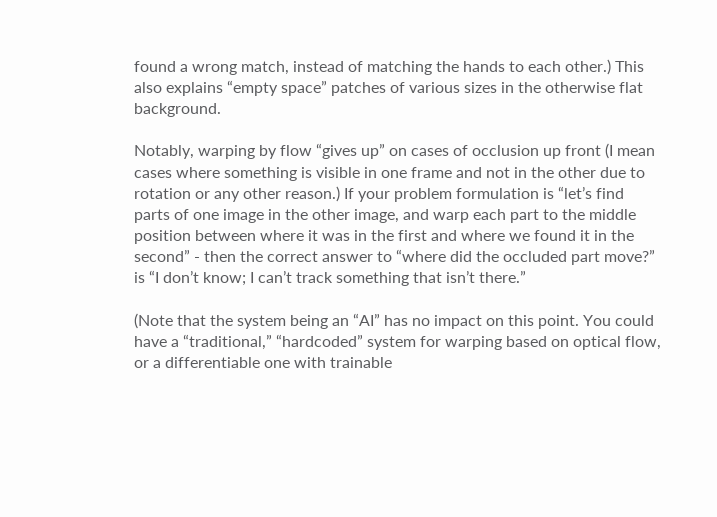found a wrong match, instead of matching the hands to each other.) This also explains “empty space” patches of various sizes in the otherwise flat background.

Notably, warping by flow “gives up” on cases of occlusion up front (I mean cases where something is visible in one frame and not in the other due to rotation or any other reason.) If your problem formulation is “let’s find parts of one image in the other image, and warp each part to the middle position between where it was in the first and where we found it in the second” - then the correct answer to “where did the occluded part move?” is “I don’t know; I can’t track something that isn’t there.”

(Note that the system being an “AI” has no impact on this point. You could have a “traditional,” “hardcoded” system for warping based on optical flow, or a differentiable one with trainable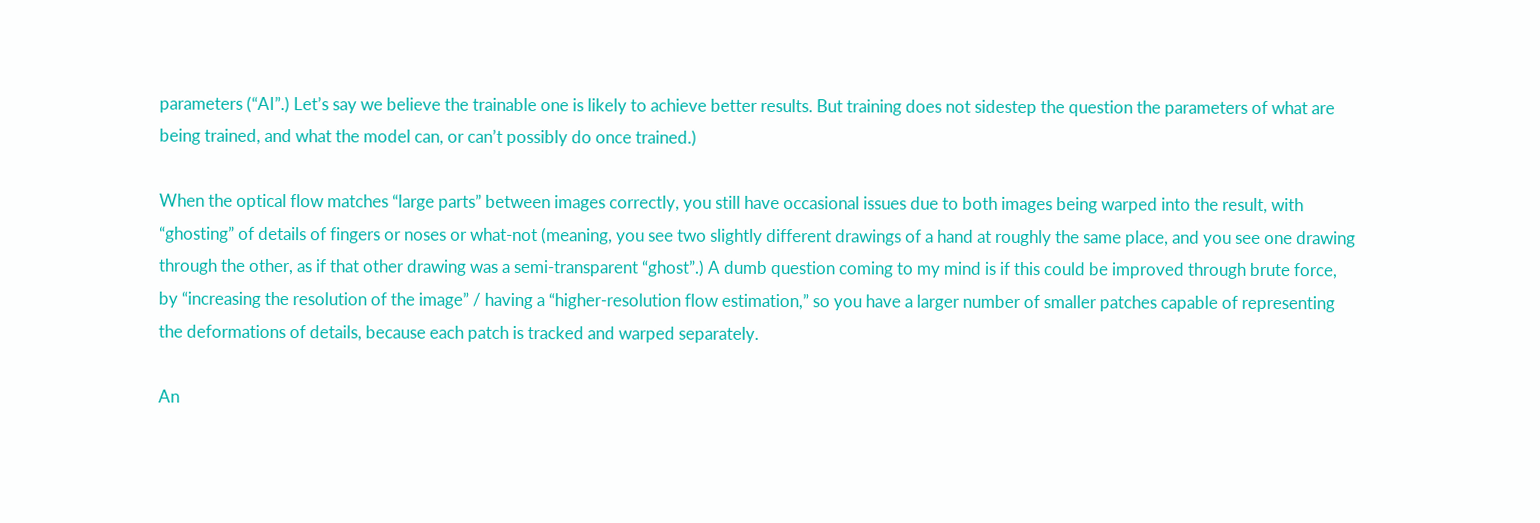parameters (“AI”.) Let’s say we believe the trainable one is likely to achieve better results. But training does not sidestep the question the parameters of what are being trained, and what the model can, or can’t possibly do once trained.)

When the optical flow matches “large parts” between images correctly, you still have occasional issues due to both images being warped into the result, with “ghosting” of details of fingers or noses or what-not (meaning, you see two slightly different drawings of a hand at roughly the same place, and you see one drawing through the other, as if that other drawing was a semi-transparent “ghost”.) A dumb question coming to my mind is if this could be improved through brute force, by “increasing the resolution of the image” / having a “higher-resolution flow estimation,” so you have a larger number of smaller patches capable of representing the deformations of details, because each patch is tracked and warped separately.

An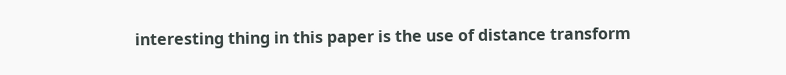interesting thing in this paper is the use of distance transform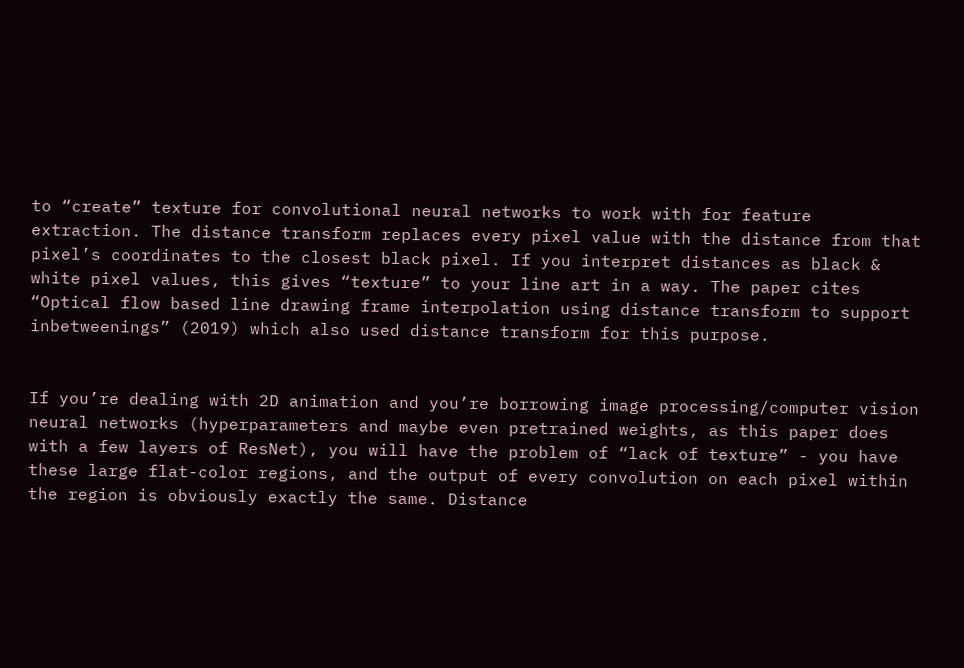to “create” texture for convolutional neural networks to work with for feature extraction. The distance transform replaces every pixel value with the distance from that pixel’s coordinates to the closest black pixel. If you interpret distances as black & white pixel values, this gives “texture” to your line art in a way. The paper cites “Optical flow based line drawing frame interpolation using distance transform to support inbetweenings” (2019) which also used distance transform for this purpose.


If you’re dealing with 2D animation and you’re borrowing image processing/computer vision neural networks (hyperparameters and maybe even pretrained weights, as this paper does with a few layers of ResNet), you will have the problem of “lack of texture” - you have these large flat-color regions, and the output of every convolution on each pixel within the region is obviously exactly the same. Distance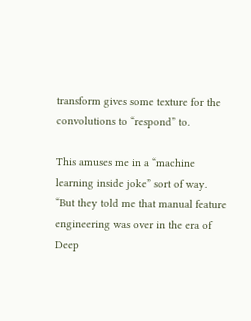transform gives some texture for the convolutions to “respond” to.

This amuses me in a “machine learning inside joke” sort of way. “But they told me that manual feature engineering was over in the era of Deep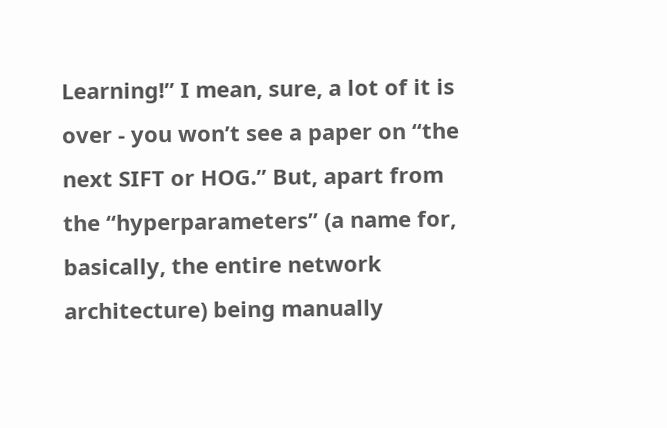Learning!” I mean, sure, a lot of it is over - you won’t see a paper on “the next SIFT or HOG.” But, apart from the “hyperparameters” (a name for, basically, the entire network architecture) being manually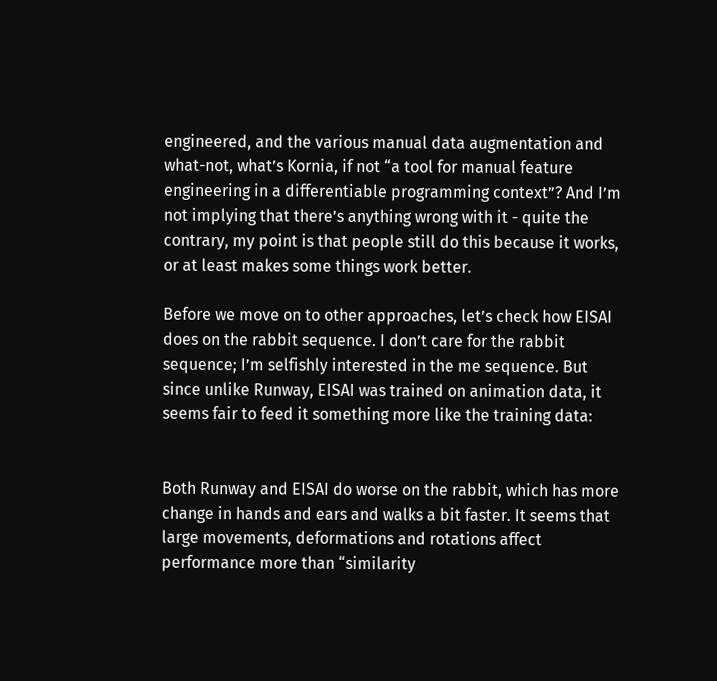engineered, and the various manual data augmentation and what-not, what’s Kornia, if not “a tool for manual feature engineering in a differentiable programming context”? And I’m not implying that there’s anything wrong with it - quite the contrary, my point is that people still do this because it works, or at least makes some things work better.

Before we move on to other approaches, let’s check how EISAI does on the rabbit sequence. I don’t care for the rabbit sequence; I’m selfishly interested in the me sequence. But since unlike Runway, EISAI was trained on animation data, it seems fair to feed it something more like the training data:


Both Runway and EISAI do worse on the rabbit, which has more change in hands and ears and walks a bit faster. It seems that large movements, deformations and rotations affect performance more than “similarity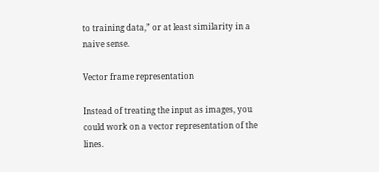to training data,” or at least similarity in a naive sense.

Vector frame representation

Instead of treating the input as images, you could work on a vector representation of the lines.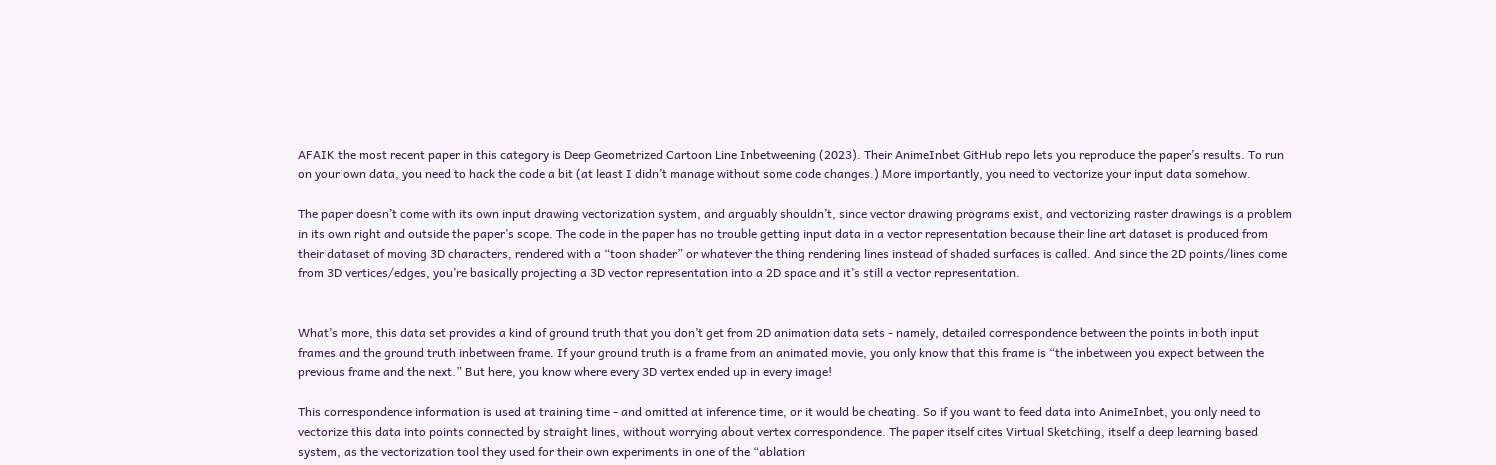AFAIK the most recent paper in this category is Deep Geometrized Cartoon Line Inbetweening (2023). Their AnimeInbet GitHub repo lets you reproduce the paper’s results. To run on your own data, you need to hack the code a bit (at least I didn’t manage without some code changes.) More importantly, you need to vectorize your input data somehow.

The paper doesn’t come with its own input drawing vectorization system, and arguably shouldn’t, since vector drawing programs exist, and vectorizing raster drawings is a problem in its own right and outside the paper’s scope. The code in the paper has no trouble getting input data in a vector representation because their line art dataset is produced from their dataset of moving 3D characters, rendered with a “toon shader” or whatever the thing rendering lines instead of shaded surfaces is called. And since the 2D points/lines come from 3D vertices/edges, you’re basically projecting a 3D vector representation into a 2D space and it’s still a vector representation.


What’s more, this data set provides a kind of ground truth that you don’t get from 2D animation data sets - namely, detailed correspondence between the points in both input frames and the ground truth inbetween frame. If your ground truth is a frame from an animated movie, you only know that this frame is “the inbetween you expect between the previous frame and the next.” But here, you know where every 3D vertex ended up in every image!

This correspondence information is used at training time - and omitted at inference time, or it would be cheating. So if you want to feed data into AnimeInbet, you only need to vectorize this data into points connected by straight lines, without worrying about vertex correspondence. The paper itself cites Virtual Sketching, itself a deep learning based system, as the vectorization tool they used for their own experiments in one of the “ablation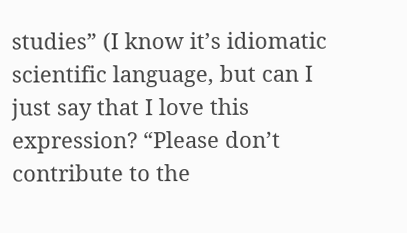studies” (I know it’s idiomatic scientific language, but can I just say that I love this expression? “Please don’t contribute to the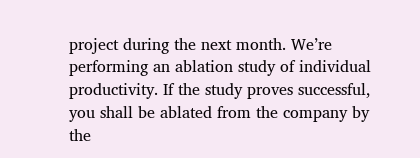project during the next month. We’re performing an ablation study of individual productivity. If the study proves successful, you shall be ablated from the company by the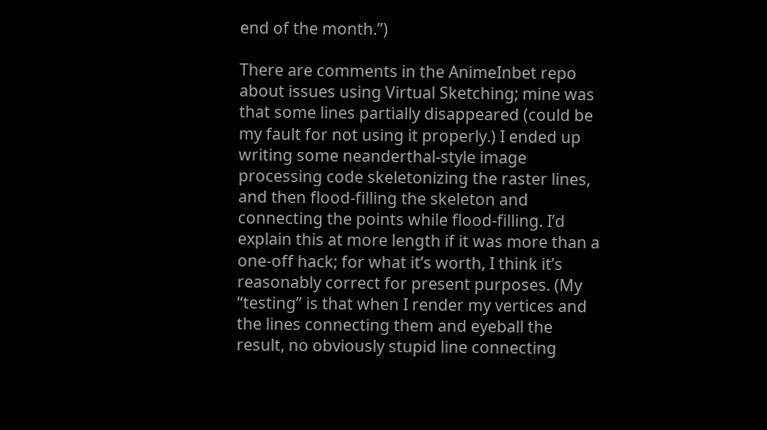end of the month.”)

There are comments in the AnimeInbet repo about issues using Virtual Sketching; mine was that some lines partially disappeared (could be my fault for not using it properly.) I ended up writing some neanderthal-style image processing code skeletonizing the raster lines, and then flood-filling the skeleton and connecting the points while flood-filling. I’d explain this at more length if it was more than a one-off hack; for what it’s worth, I think it’s reasonably correct for present purposes. (My “testing” is that when I render my vertices and the lines connecting them and eyeball the result, no obviously stupid line connecting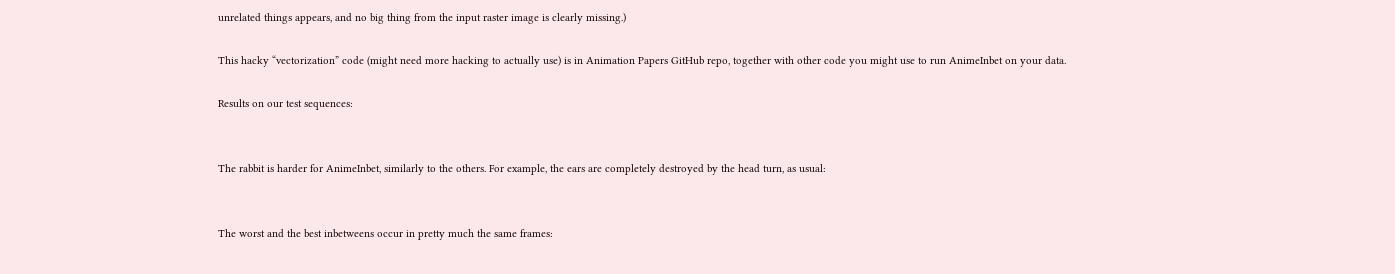unrelated things appears, and no big thing from the input raster image is clearly missing.)

This hacky “vectorization” code (might need more hacking to actually use) is in Animation Papers GitHub repo, together with other code you might use to run AnimeInbet on your data.

Results on our test sequences:


The rabbit is harder for AnimeInbet, similarly to the others. For example, the ears are completely destroyed by the head turn, as usual:


The worst and the best inbetweens occur in pretty much the same frames: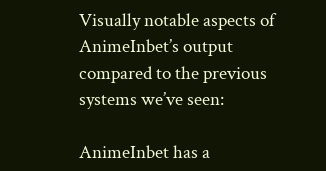Visually notable aspects of AnimeInbet’s output compared to the previous systems we’ve seen:

AnimeInbet has a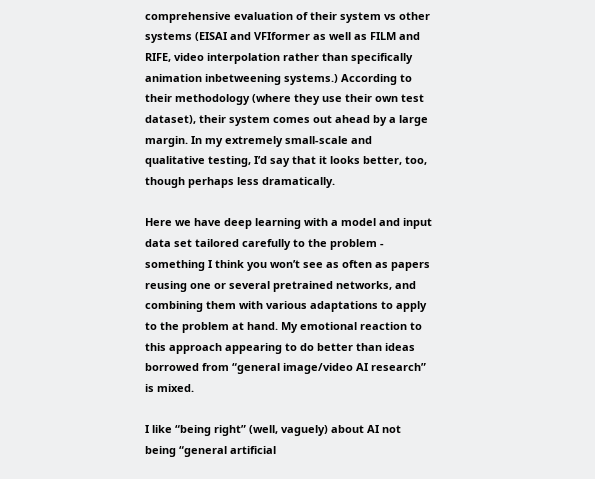comprehensive evaluation of their system vs other systems (EISAI and VFIformer as well as FILM and RIFE, video interpolation rather than specifically animation inbetweening systems.) According to their methodology (where they use their own test dataset), their system comes out ahead by a large margin. In my extremely small-scale and qualitative testing, I’d say that it looks better, too, though perhaps less dramatically.

Here we have deep learning with a model and input data set tailored carefully to the problem - something I think you won’t see as often as papers reusing one or several pretrained networks, and combining them with various adaptations to apply to the problem at hand. My emotional reaction to this approach appearing to do better than ideas borrowed from “general image/video AI research” is mixed.

I like “being right” (well, vaguely) about AI not being “general artificial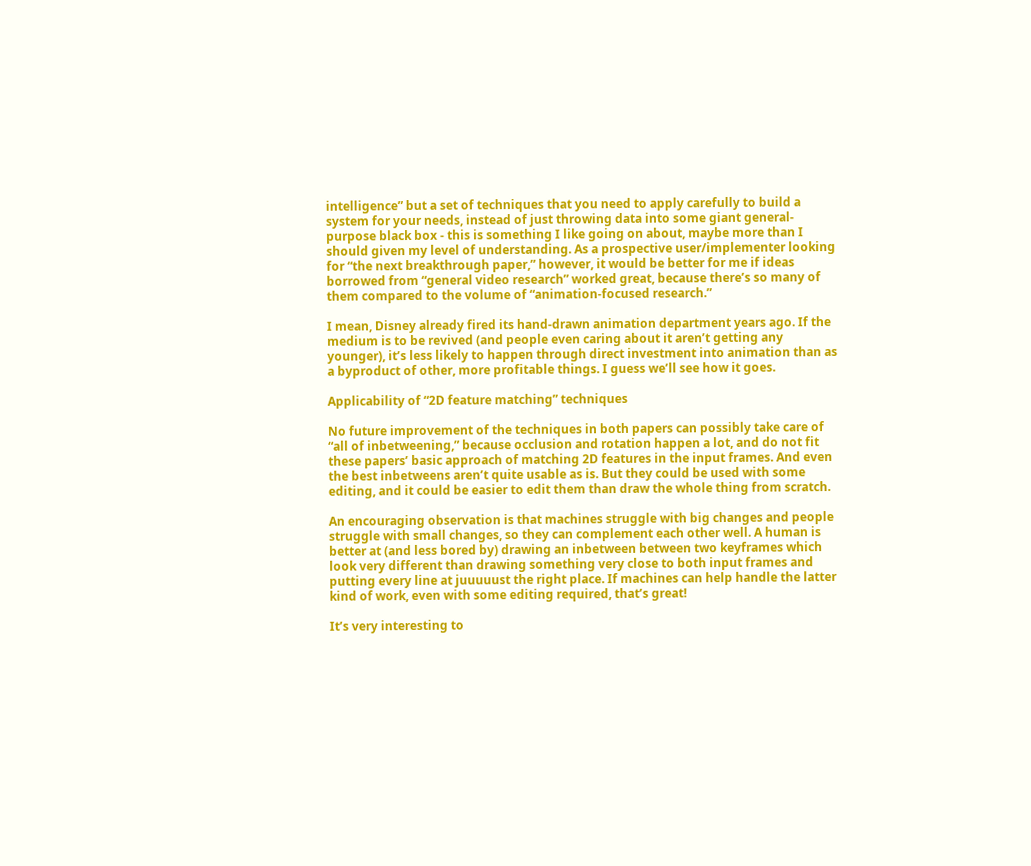intelligence” but a set of techniques that you need to apply carefully to build a system for your needs, instead of just throwing data into some giant general-purpose black box - this is something I like going on about, maybe more than I should given my level of understanding. As a prospective user/implementer looking for “the next breakthrough paper,” however, it would be better for me if ideas borrowed from “general video research” worked great, because there’s so many of them compared to the volume of “animation-focused research.”

I mean, Disney already fired its hand-drawn animation department years ago. If the medium is to be revived (and people even caring about it aren’t getting any younger), it’s less likely to happen through direct investment into animation than as a byproduct of other, more profitable things. I guess we’ll see how it goes.

Applicability of “2D feature matching” techniques

No future improvement of the techniques in both papers can possibly take care of “all of inbetweening,” because occlusion and rotation happen a lot, and do not fit these papers’ basic approach of matching 2D features in the input frames. And even the best inbetweens aren’t quite usable as is. But they could be used with some editing, and it could be easier to edit them than draw the whole thing from scratch.

An encouraging observation is that machines struggle with big changes and people struggle with small changes, so they can complement each other well. A human is better at (and less bored by) drawing an inbetween between two keyframes which look very different than drawing something very close to both input frames and putting every line at juuuuust the right place. If machines can help handle the latter kind of work, even with some editing required, that’s great!

It’s very interesting to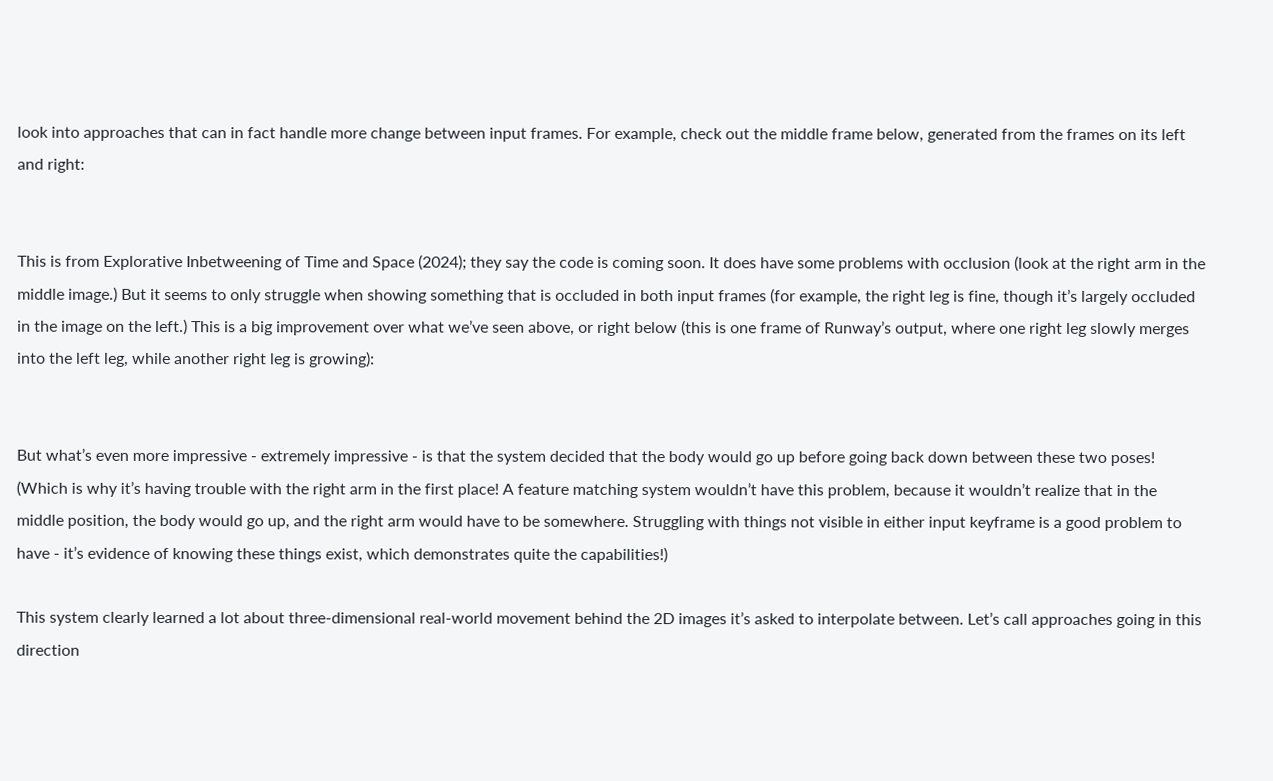look into approaches that can in fact handle more change between input frames. For example, check out the middle frame below, generated from the frames on its left and right:


This is from Explorative Inbetweening of Time and Space (2024); they say the code is coming soon. It does have some problems with occlusion (look at the right arm in the middle image.) But it seems to only struggle when showing something that is occluded in both input frames (for example, the right leg is fine, though it’s largely occluded in the image on the left.) This is a big improvement over what we’ve seen above, or right below (this is one frame of Runway’s output, where one right leg slowly merges into the left leg, while another right leg is growing):


But what’s even more impressive - extremely impressive - is that the system decided that the body would go up before going back down between these two poses! (Which is why it’s having trouble with the right arm in the first place! A feature matching system wouldn’t have this problem, because it wouldn’t realize that in the middle position, the body would go up, and the right arm would have to be somewhere. Struggling with things not visible in either input keyframe is a good problem to have - it’s evidence of knowing these things exist, which demonstrates quite the capabilities!)

This system clearly learned a lot about three-dimensional real-world movement behind the 2D images it’s asked to interpolate between. Let’s call approaches going in this direction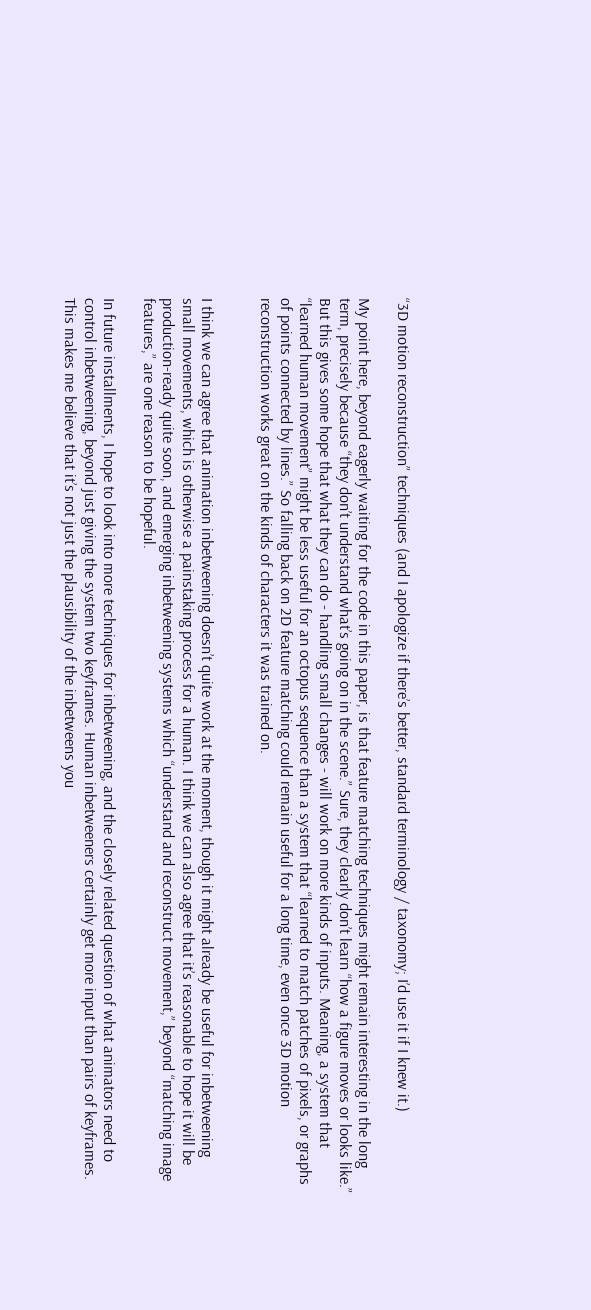“3D motion reconstruction” techniques (and I apologize if there’s better, standard terminology / taxonomy; I’d use it if I knew it.)

My point here, beyond eagerly waiting for the code in this paper, is that feature matching techniques might remain interesting in the long term, precisely because “they don’t understand what’s going on in the scene.” Sure, they clearly don’t learn “how a figure moves or looks like.” But this gives some hope that what they can do - handling small changes - will work on more kinds of inputs. Meaning, a system that “learned human movement” might be less useful for an octopus sequence than a system that “learned to match patches of pixels, or graphs of points connected by lines.” So falling back on 2D feature matching could remain useful for a long time, even once 3D motion reconstruction works great on the kinds of characters it was trained on.


I think we can agree that animation inbetweening doesn’t quite work at the moment, though it might already be useful for inbetweening small movements, which is otherwise a painstaking process for a human. I think we can also agree that it’s reasonable to hope it will be production-ready quite soon, and emerging inbetweening systems which “understand and reconstruct movement,” beyond “matching image features,” are one reason to be hopeful.

In future installments, I hope to look into more techniques for inbetweening, and the closely related question of what animators need to control inbetweening, beyond just giving the system two keyframes. Human inbetweeners certainly get more input than pairs of keyframes. This makes me believe that it’s not just the plausibility of the inbetweens you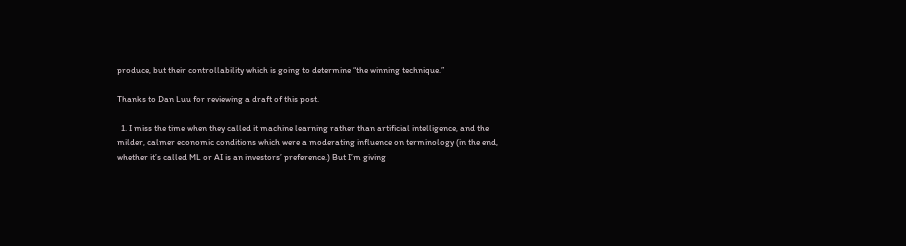produce, but their controllability which is going to determine “the winning technique.”

Thanks to Dan Luu for reviewing a draft of this post.

  1. I miss the time when they called it machine learning rather than artificial intelligence, and the milder, calmer economic conditions which were a moderating influence on terminology (in the end, whether it’s called ML or AI is an investors’ preference.) But I’m giving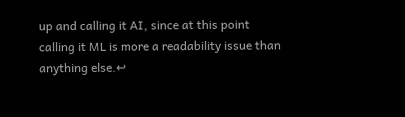up and calling it AI, since at this point calling it ML is more a readability issue than anything else.↩